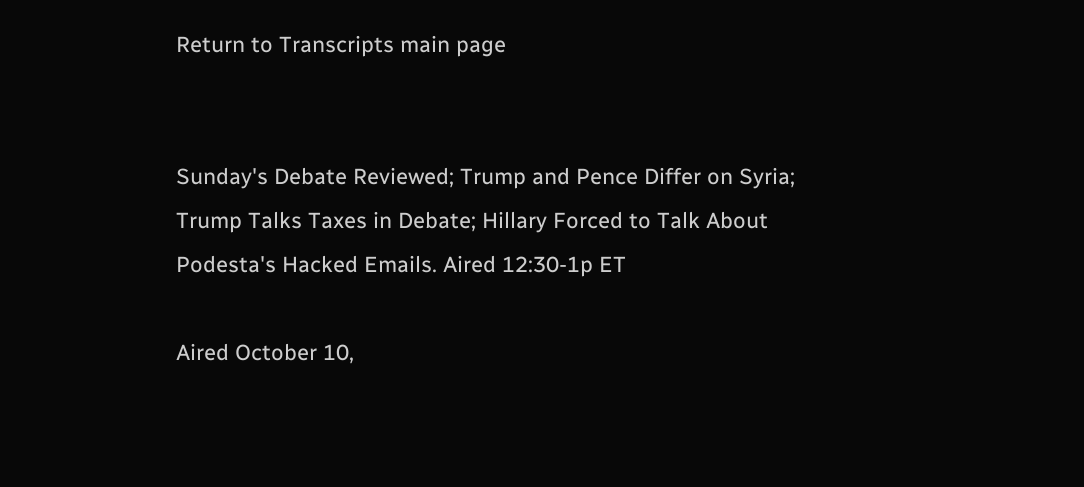Return to Transcripts main page


Sunday's Debate Reviewed; Trump and Pence Differ on Syria; Trump Talks Taxes in Debate; Hillary Forced to Talk About Podesta's Hacked Emails. Aired 12:30-1p ET

Aired October 10,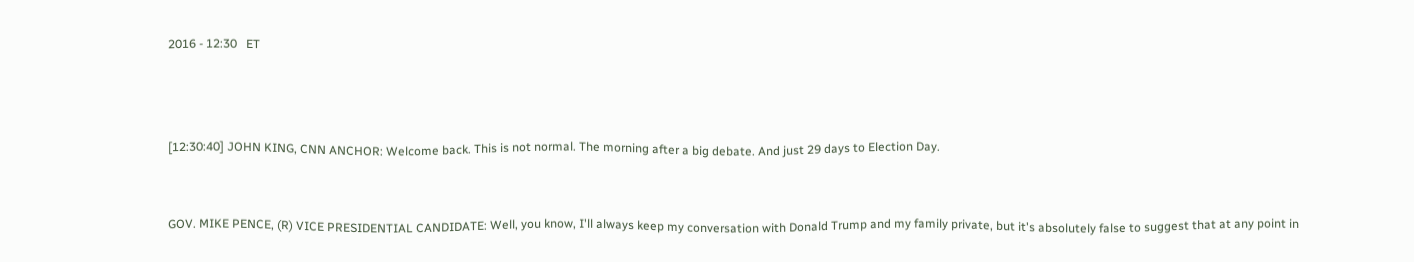2016 - 12:30   ET



[12:30:40] JOHN KING, CNN ANCHOR: Welcome back. This is not normal. The morning after a big debate. And just 29 days to Election Day.


GOV. MIKE PENCE, (R) VICE PRESIDENTIAL CANDIDATE: Well, you know, I'll always keep my conversation with Donald Trump and my family private, but it's absolutely false to suggest that at any point in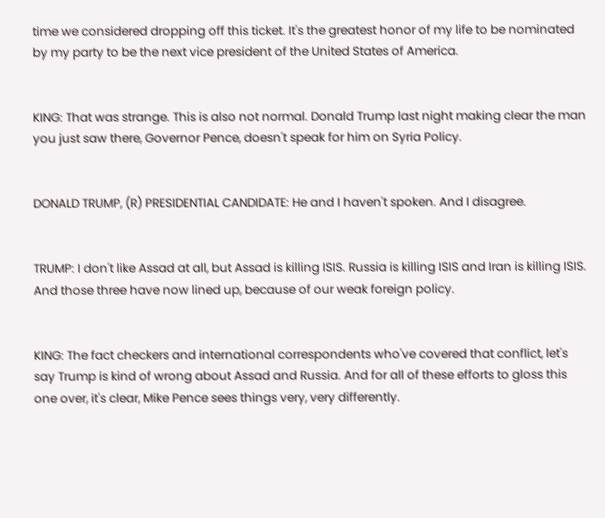time we considered dropping off this ticket. It's the greatest honor of my life to be nominated by my party to be the next vice president of the United States of America.


KING: That was strange. This is also not normal. Donald Trump last night making clear the man you just saw there, Governor Pence, doesn't speak for him on Syria Policy.


DONALD TRUMP, (R) PRESIDENTIAL CANDIDATE: He and I haven't spoken. And I disagree.


TRUMP: I don't like Assad at all, but Assad is killing ISIS. Russia is killing ISIS and Iran is killing ISIS. And those three have now lined up, because of our weak foreign policy.


KING: The fact checkers and international correspondents who've covered that conflict, let's say Trump is kind of wrong about Assad and Russia. And for all of these efforts to gloss this one over, it's clear, Mike Pence sees things very, very differently.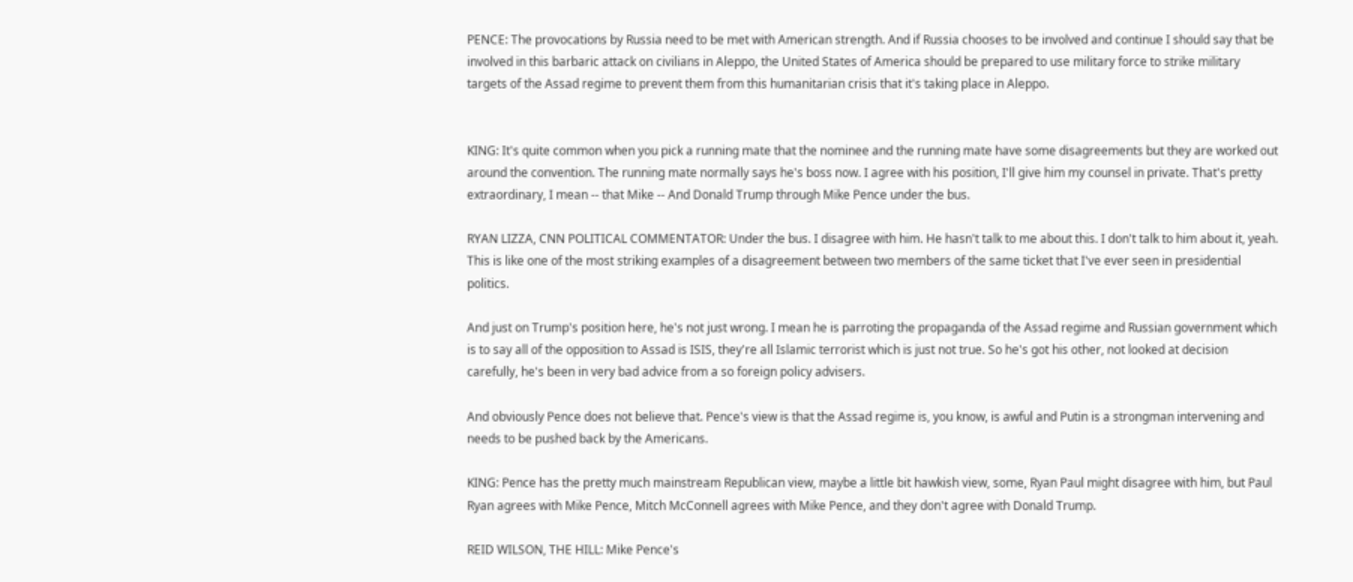PENCE: The provocations by Russia need to be met with American strength. And if Russia chooses to be involved and continue I should say that be involved in this barbaric attack on civilians in Aleppo, the United States of America should be prepared to use military force to strike military targets of the Assad regime to prevent them from this humanitarian crisis that it's taking place in Aleppo.


KING: It's quite common when you pick a running mate that the nominee and the running mate have some disagreements but they are worked out around the convention. The running mate normally says he's boss now. I agree with his position, I'll give him my counsel in private. That's pretty extraordinary, I mean -- that Mike -- And Donald Trump through Mike Pence under the bus.

RYAN LIZZA, CNN POLITICAL COMMENTATOR: Under the bus. I disagree with him. He hasn't talk to me about this. I don't talk to him about it, yeah. This is like one of the most striking examples of a disagreement between two members of the same ticket that I've ever seen in presidential politics.

And just on Trump's position here, he's not just wrong. I mean he is parroting the propaganda of the Assad regime and Russian government which is to say all of the opposition to Assad is ISIS, they're all Islamic terrorist which is just not true. So he's got his other, not looked at decision carefully, he's been in very bad advice from a so foreign policy advisers.

And obviously Pence does not believe that. Pence's view is that the Assad regime is, you know, is awful and Putin is a strongman intervening and needs to be pushed back by the Americans.

KING: Pence has the pretty much mainstream Republican view, maybe a little bit hawkish view, some, Ryan Paul might disagree with him, but Paul Ryan agrees with Mike Pence, Mitch McConnell agrees with Mike Pence, and they don't agree with Donald Trump.

REID WILSON, THE HILL: Mike Pence's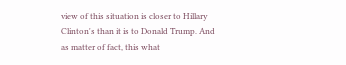view of this situation is closer to Hillary Clinton's than it is to Donald Trump. And as matter of fact, this what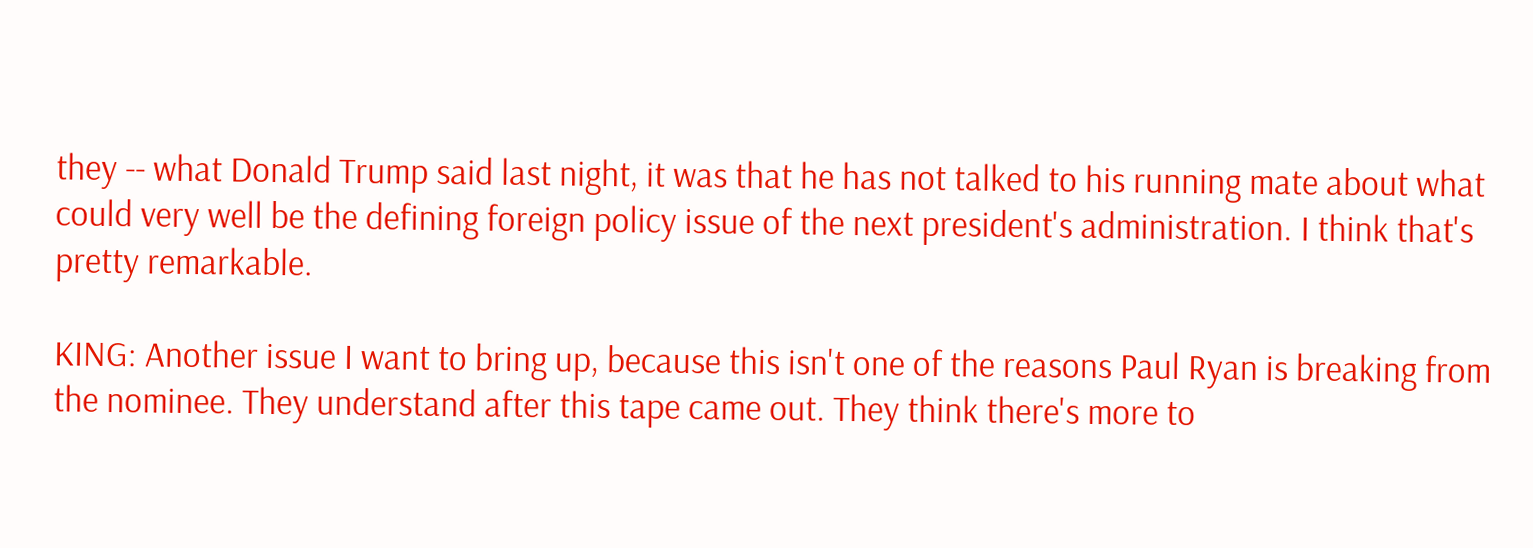they -- what Donald Trump said last night, it was that he has not talked to his running mate about what could very well be the defining foreign policy issue of the next president's administration. I think that's pretty remarkable.

KING: Another issue I want to bring up, because this isn't one of the reasons Paul Ryan is breaking from the nominee. They understand after this tape came out. They think there's more to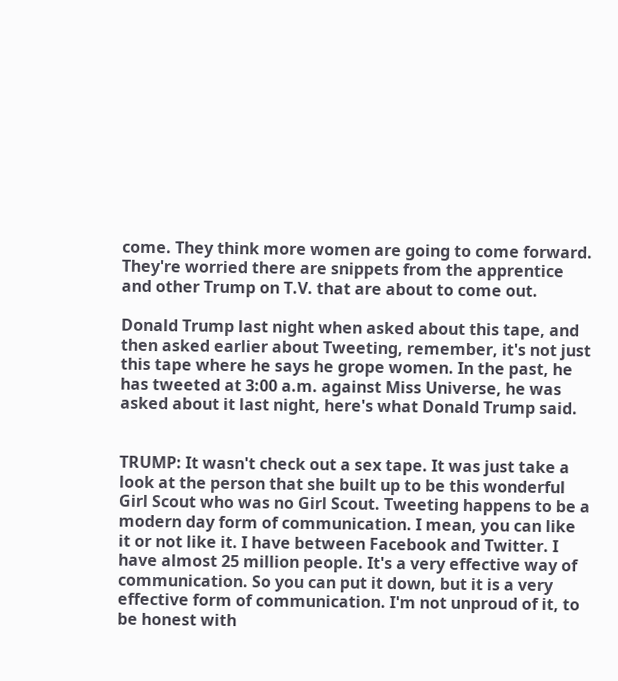come. They think more women are going to come forward. They're worried there are snippets from the apprentice and other Trump on T.V. that are about to come out.

Donald Trump last night when asked about this tape, and then asked earlier about Tweeting, remember, it's not just this tape where he says he grope women. In the past, he has tweeted at 3:00 a.m. against Miss Universe, he was asked about it last night, here's what Donald Trump said.


TRUMP: It wasn't check out a sex tape. It was just take a look at the person that she built up to be this wonderful Girl Scout who was no Girl Scout. Tweeting happens to be a modern day form of communication. I mean, you can like it or not like it. I have between Facebook and Twitter. I have almost 25 million people. It's a very effective way of communication. So you can put it down, but it is a very effective form of communication. I'm not unproud of it, to be honest with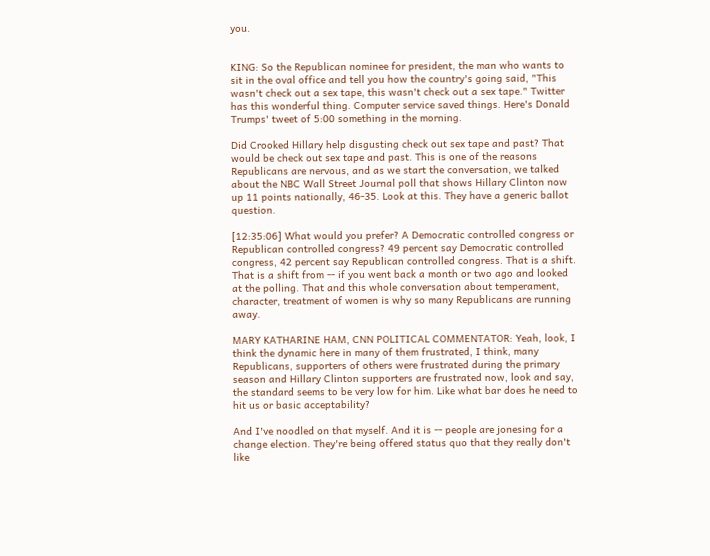you.


KING: So the Republican nominee for president, the man who wants to sit in the oval office and tell you how the country's going said, "This wasn't check out a sex tape, this wasn't check out a sex tape." Twitter has this wonderful thing. Computer service saved things. Here's Donald Trumps' tweet of 5:00 something in the morning.

Did Crooked Hillary help disgusting check out sex tape and past? That would be check out sex tape and past. This is one of the reasons Republicans are nervous, and as we start the conversation, we talked about the NBC Wall Street Journal poll that shows Hillary Clinton now up 11 points nationally, 46-35. Look at this. They have a generic ballot question.

[12:35:06] What would you prefer? A Democratic controlled congress or Republican controlled congress? 49 percent say Democratic controlled congress, 42 percent say Republican controlled congress. That is a shift. That is a shift from -- if you went back a month or two ago and looked at the polling. That and this whole conversation about temperament, character, treatment of women is why so many Republicans are running away.

MARY KATHARINE HAM, CNN POLITICAL COMMENTATOR: Yeah, look, I think the dynamic here in many of them frustrated, I think, many Republicans, supporters of others were frustrated during the primary season and Hillary Clinton supporters are frustrated now, look and say, the standard seems to be very low for him. Like what bar does he need to hit us or basic acceptability?

And I've noodled on that myself. And it is -- people are jonesing for a change election. They're being offered status quo that they really don't like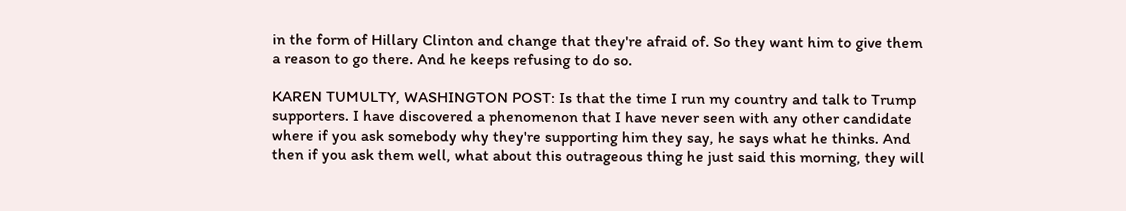in the form of Hillary Clinton and change that they're afraid of. So they want him to give them a reason to go there. And he keeps refusing to do so.

KAREN TUMULTY, WASHINGTON POST: Is that the time I run my country and talk to Trump supporters. I have discovered a phenomenon that I have never seen with any other candidate where if you ask somebody why they're supporting him they say, he says what he thinks. And then if you ask them well, what about this outrageous thing he just said this morning, they will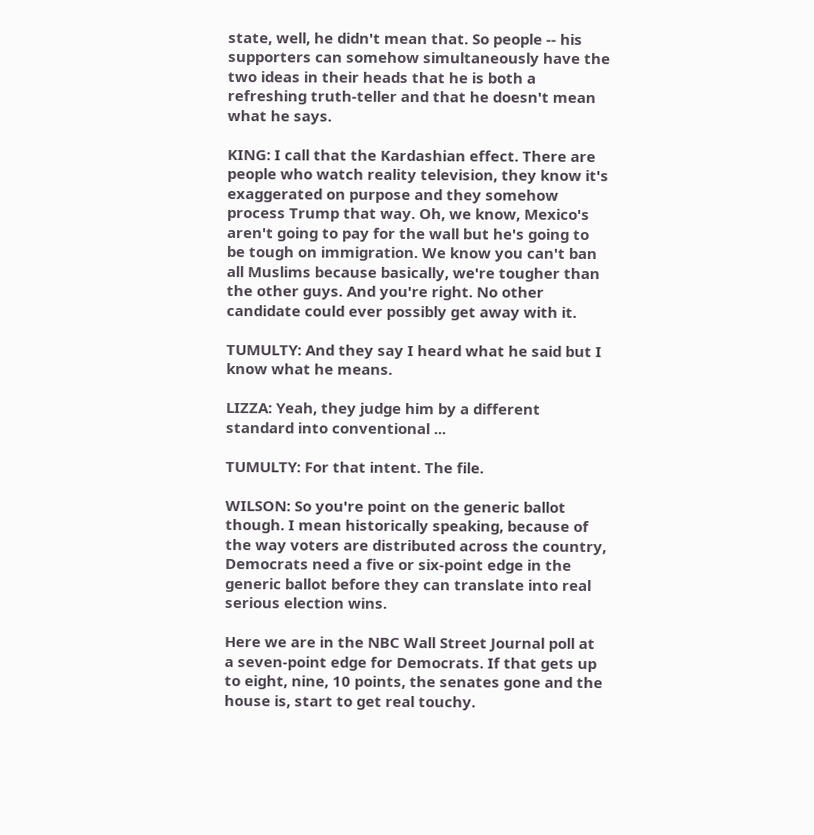state, well, he didn't mean that. So people -- his supporters can somehow simultaneously have the two ideas in their heads that he is both a refreshing truth-teller and that he doesn't mean what he says.

KING: I call that the Kardashian effect. There are people who watch reality television, they know it's exaggerated on purpose and they somehow process Trump that way. Oh, we know, Mexico's aren't going to pay for the wall but he's going to be tough on immigration. We know you can't ban all Muslims because basically, we're tougher than the other guys. And you're right. No other candidate could ever possibly get away with it.

TUMULTY: And they say I heard what he said but I know what he means.

LIZZA: Yeah, they judge him by a different standard into conventional ...

TUMULTY: For that intent. The file.

WILSON: So you're point on the generic ballot though. I mean historically speaking, because of the way voters are distributed across the country, Democrats need a five or six-point edge in the generic ballot before they can translate into real serious election wins.

Here we are in the NBC Wall Street Journal poll at a seven-point edge for Democrats. If that gets up to eight, nine, 10 points, the senates gone and the house is, start to get real touchy.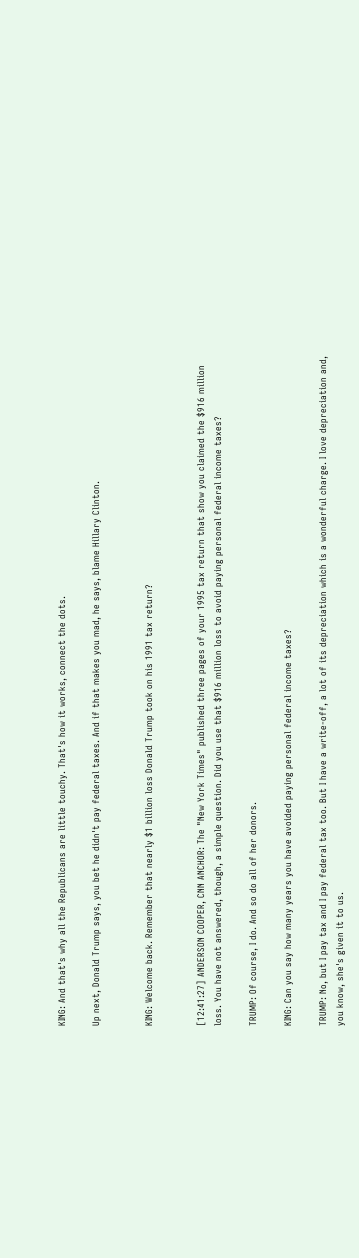KING: And that's why all the Republicans are little touchy. That's how it works, connect the dots.

Up next, Donald Trump says, you bet he didn't pay federal taxes. And if that makes you mad, he says, blame Hillary Clinton.


KING: Welcome back. Remember that nearly $1 billion loss Donald Trump took on his 1991 tax return?


[12:41:27] ANDERSON COOPER, CNN ANCHOR: The "New York Times" published three pages of your 1995 tax return that show you claimed the $916 million loss. You have not answered, though, a simple question. Did you use that $916 million loss to avoid paying personal federal income taxes?

TRUMP: Of course, I do. And so do all of her donors.

KING: Can you say how many years you have avoided paying personal federal income taxes?

TRUMP: No, but I pay tax and I pay federal tax too. But I have a write-off, a lot of its depreciation which is a wonderful charge. I love depreciation and, you know, she's given it to us.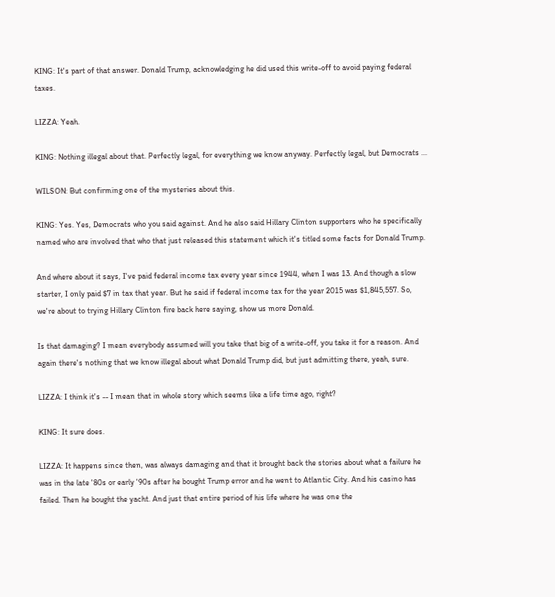KING: It's part of that answer. Donald Trump, acknowledging he did used this write-off to avoid paying federal taxes.

LIZZA: Yeah.

KING: Nothing illegal about that. Perfectly legal, for everything we know anyway. Perfectly legal, but Democrats ...

WILSON: But confirming one of the mysteries about this.

KING: Yes. Yes, Democrats who you said against. And he also said Hillary Clinton supporters who he specifically named who are involved that who that just released this statement which it's titled some facts for Donald Trump.

And where about it says, I've paid federal income tax every year since 1944, when I was 13. And though a slow starter, I only paid $7 in tax that year. But he said if federal income tax for the year 2015 was $1,845,557. So, we're about to trying Hillary Clinton fire back here saying, show us more Donald.

Is that damaging? I mean everybody assumed will you take that big of a write-off, you take it for a reason. And again there's nothing that we know illegal about what Donald Trump did, but just admitting there, yeah, sure.

LIZZA: I think it's -- I mean that in whole story which seems like a life time ago, right?

KING: It sure does.

LIZZA: It happens since then, was always damaging and that it brought back the stories about what a failure he was in the late '80s or early '90s after he bought Trump error and he went to Atlantic City. And his casino has failed. Then he bought the yacht. And just that entire period of his life where he was one the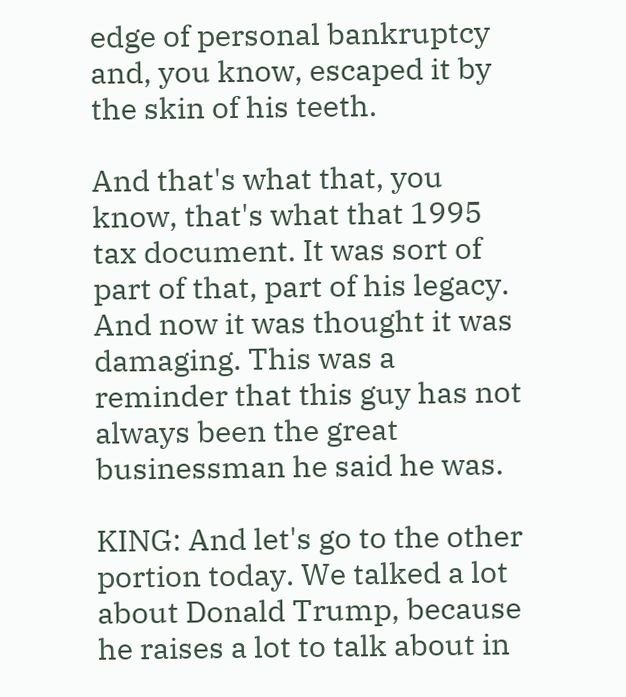edge of personal bankruptcy and, you know, escaped it by the skin of his teeth.

And that's what that, you know, that's what that 1995 tax document. It was sort of part of that, part of his legacy. And now it was thought it was damaging. This was a reminder that this guy has not always been the great businessman he said he was.

KING: And let's go to the other portion today. We talked a lot about Donald Trump, because he raises a lot to talk about in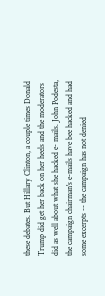these debates. But Hillary Clinton, a couple times Donald Trump did get her back on her heels and the moderators did as well about what she hacked e- mails. John Podesta, the campaign chairman's e-mails have bee hacked and had some excerpts -- the campaign has not denied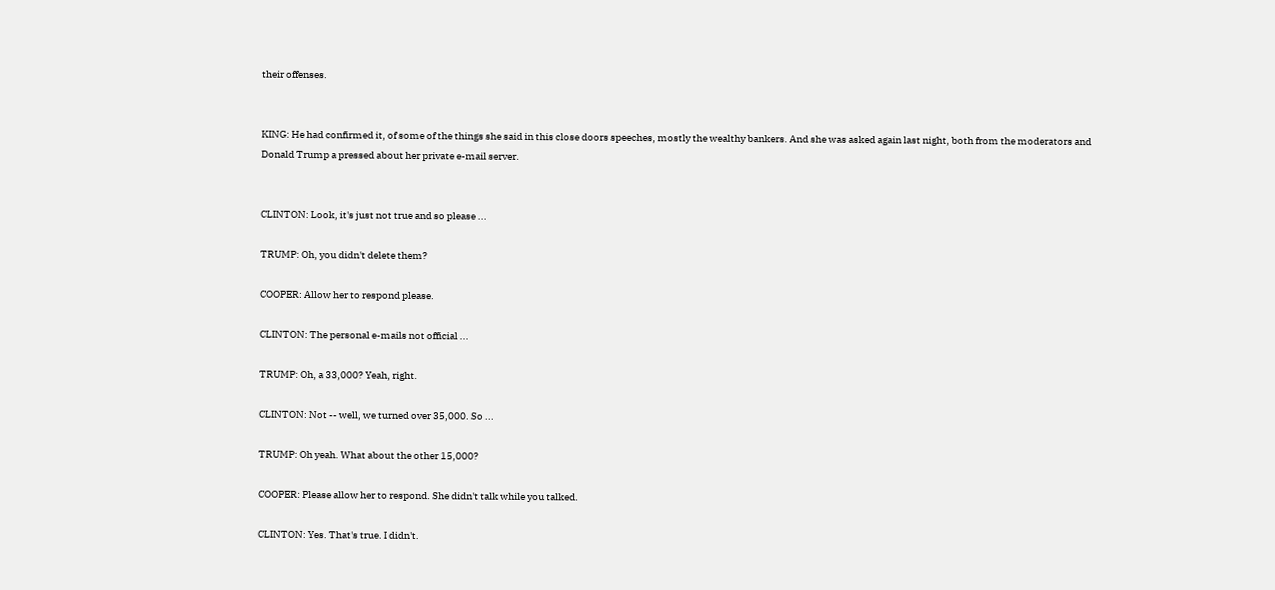their offenses.


KING: He had confirmed it, of some of the things she said in this close doors speeches, mostly the wealthy bankers. And she was asked again last night, both from the moderators and Donald Trump a pressed about her private e-mail server.


CLINTON: Look, it's just not true and so please ...

TRUMP: Oh, you didn't delete them?

COOPER: Allow her to respond please.

CLINTON: The personal e-mails not official ...

TRUMP: Oh, a 33,000? Yeah, right.

CLINTON: Not -- well, we turned over 35,000. So ...

TRUMP: Oh yeah. What about the other 15,000?

COOPER: Please allow her to respond. She didn't talk while you talked.

CLINTON: Yes. That's true. I didn't.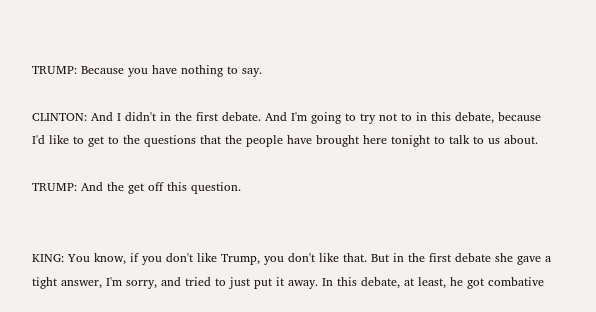TRUMP: Because you have nothing to say.

CLINTON: And I didn't in the first debate. And I'm going to try not to in this debate, because I'd like to get to the questions that the people have brought here tonight to talk to us about.

TRUMP: And the get off this question.


KING: You know, if you don't like Trump, you don't like that. But in the first debate she gave a tight answer, I'm sorry, and tried to just put it away. In this debate, at least, he got combative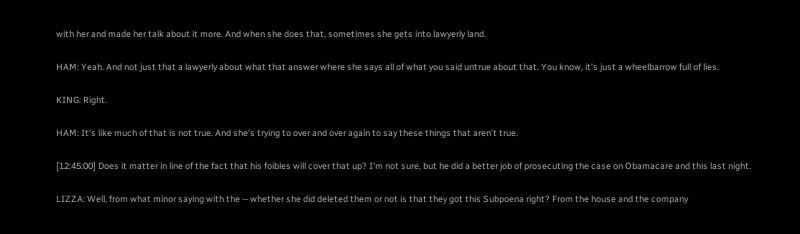with her and made her talk about it more. And when she does that, sometimes she gets into lawyerly land.

HAM: Yeah. And not just that a lawyerly about what that answer where she says all of what you said untrue about that. You know, it's just a wheelbarrow full of lies.

KING: Right.

HAM: It's like much of that is not true. And she's trying to over and over again to say these things that aren't true.

[12:45:00] Does it matter in line of the fact that his foibles will cover that up? I'm not sure, but he did a better job of prosecuting the case on Obamacare and this last night.

LIZZA: Well, from what minor saying with the -- whether she did deleted them or not is that they got this Subpoena right? From the house and the company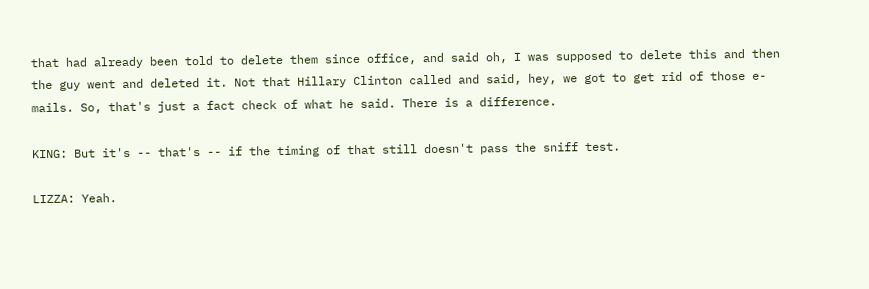that had already been told to delete them since office, and said oh, I was supposed to delete this and then the guy went and deleted it. Not that Hillary Clinton called and said, hey, we got to get rid of those e-mails. So, that's just a fact check of what he said. There is a difference.

KING: But it's -- that's -- if the timing of that still doesn't pass the sniff test.

LIZZA: Yeah.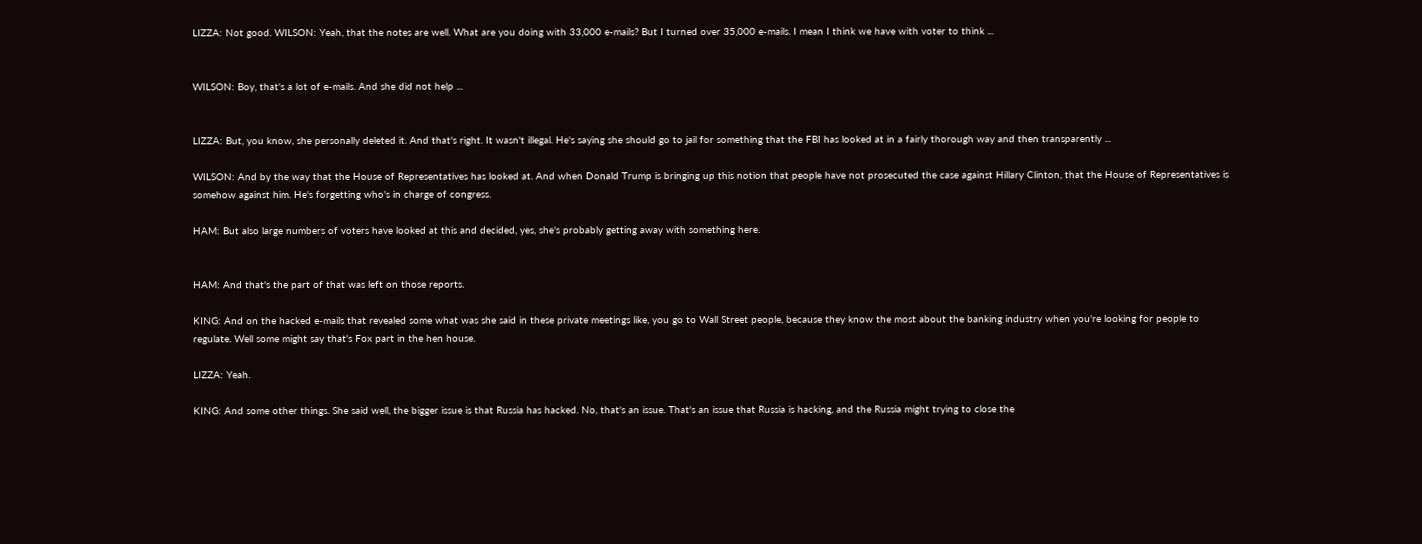LIZZA: Not good. WILSON: Yeah, that the notes are well. What are you doing with 33,000 e-mails? But I turned over 35,000 e-mails. I mean I think we have with voter to think ...


WILSON: Boy, that's a lot of e-mails. And she did not help ...


LIZZA: But, you know, she personally deleted it. And that's right. It wasn't illegal. He's saying she should go to jail for something that the FBI has looked at in a fairly thorough way and then transparently ...

WILSON: And by the way that the House of Representatives has looked at. And when Donald Trump is bringing up this notion that people have not prosecuted the case against Hillary Clinton, that the House of Representatives is somehow against him. He's forgetting who's in charge of congress.

HAM: But also large numbers of voters have looked at this and decided, yes, she's probably getting away with something here.


HAM: And that's the part of that was left on those reports.

KING: And on the hacked e-mails that revealed some what was she said in these private meetings like, you go to Wall Street people, because they know the most about the banking industry when you're looking for people to regulate. Well some might say that's Fox part in the hen house.

LIZZA: Yeah.

KING: And some other things. She said well, the bigger issue is that Russia has hacked. No, that's an issue. That's an issue that Russia is hacking, and the Russia might trying to close the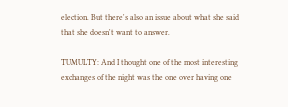election. But there's also an issue about what she said that she doesn't want to answer.

TUMULTY: And I thought one of the most interesting exchanges of the night was the one over having one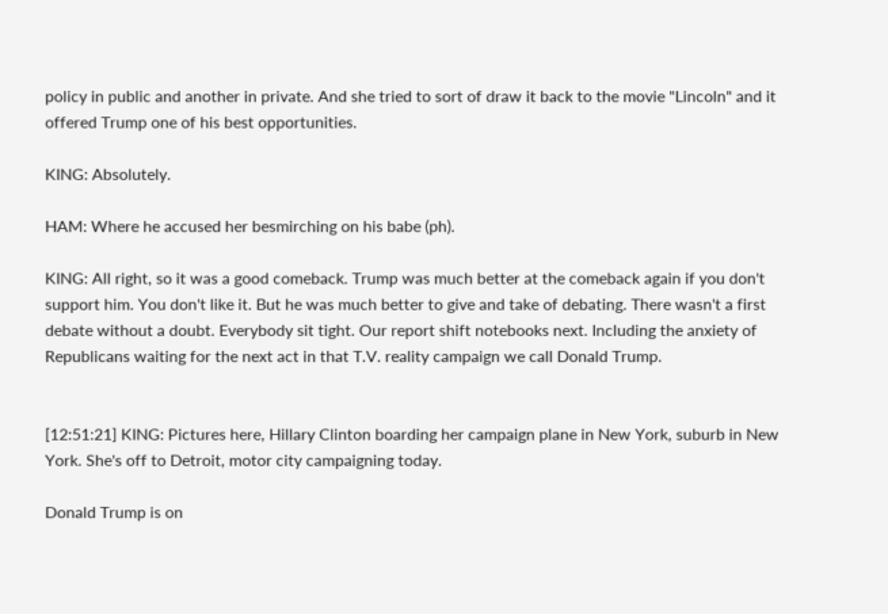policy in public and another in private. And she tried to sort of draw it back to the movie "Lincoln" and it offered Trump one of his best opportunities.

KING: Absolutely.

HAM: Where he accused her besmirching on his babe (ph).

KING: All right, so it was a good comeback. Trump was much better at the comeback again if you don't support him. You don't like it. But he was much better to give and take of debating. There wasn't a first debate without a doubt. Everybody sit tight. Our report shift notebooks next. Including the anxiety of Republicans waiting for the next act in that T.V. reality campaign we call Donald Trump.


[12:51:21] KING: Pictures here, Hillary Clinton boarding her campaign plane in New York, suburb in New York. She's off to Detroit, motor city campaigning today.

Donald Trump is on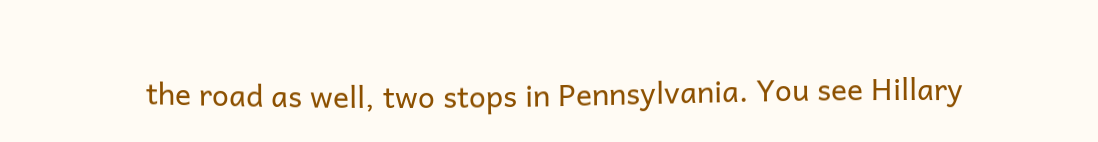the road as well, two stops in Pennsylvania. You see Hillary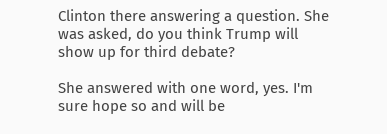Clinton there answering a question. She was asked, do you think Trump will show up for third debate?

She answered with one word, yes. I'm sure hope so and will be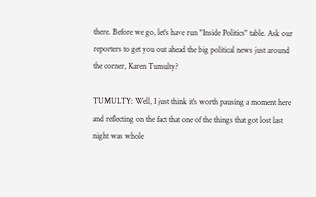there. Before we go, let's have run "Inside Politics" table. Ask our reporters to get you out ahead the big political news just around the corner, Karen Tumulty?

TUMULTY: Well, I just think it's worth pausing a moment here and reflecting on the fact that one of the things that got lost last night was whole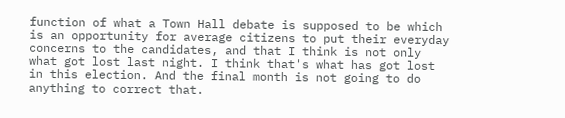function of what a Town Hall debate is supposed to be which is an opportunity for average citizens to put their everyday concerns to the candidates, and that I think is not only what got lost last night. I think that's what has got lost in this election. And the final month is not going to do anything to correct that.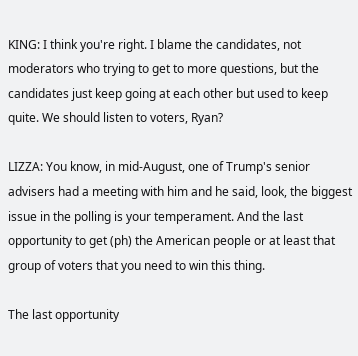KING: I think you're right. I blame the candidates, not moderators who trying to get to more questions, but the candidates just keep going at each other but used to keep quite. We should listen to voters, Ryan?

LIZZA: You know, in mid-August, one of Trump's senior advisers had a meeting with him and he said, look, the biggest issue in the polling is your temperament. And the last opportunity to get (ph) the American people or at least that group of voters that you need to win this thing.

The last opportunity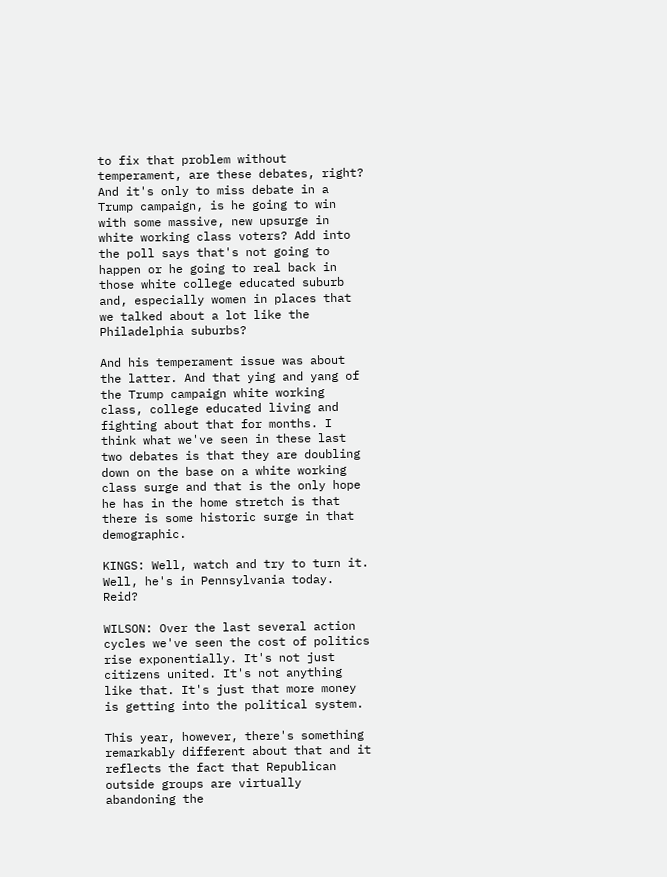to fix that problem without temperament, are these debates, right? And it's only to miss debate in a Trump campaign, is he going to win with some massive, new upsurge in white working class voters? Add into the poll says that's not going to happen or he going to real back in those white college educated suburb and, especially women in places that we talked about a lot like the Philadelphia suburbs?

And his temperament issue was about the latter. And that ying and yang of the Trump campaign white working class, college educated living and fighting about that for months. I think what we've seen in these last two debates is that they are doubling down on the base on a white working class surge and that is the only hope he has in the home stretch is that there is some historic surge in that demographic.

KINGS: Well, watch and try to turn it. Well, he's in Pennsylvania today. Reid?

WILSON: Over the last several action cycles we've seen the cost of politics rise exponentially. It's not just citizens united. It's not anything like that. It's just that more money is getting into the political system.

This year, however, there's something remarkably different about that and it reflects the fact that Republican outside groups are virtually abandoning the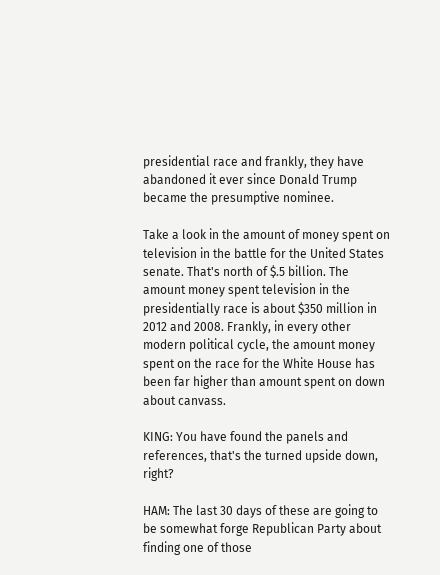presidential race and frankly, they have abandoned it ever since Donald Trump became the presumptive nominee.

Take a look in the amount of money spent on television in the battle for the United States senate. That's north of $.5 billion. The amount money spent television in the presidentially race is about $350 million in 2012 and 2008. Frankly, in every other modern political cycle, the amount money spent on the race for the White House has been far higher than amount spent on down about canvass.

KING: You have found the panels and references, that's the turned upside down, right?

HAM: The last 30 days of these are going to be somewhat forge Republican Party about finding one of those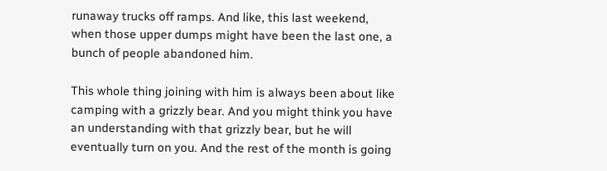runaway trucks off ramps. And like, this last weekend, when those upper dumps might have been the last one, a bunch of people abandoned him.

This whole thing joining with him is always been about like camping with a grizzly bear. And you might think you have an understanding with that grizzly bear, but he will eventually turn on you. And the rest of the month is going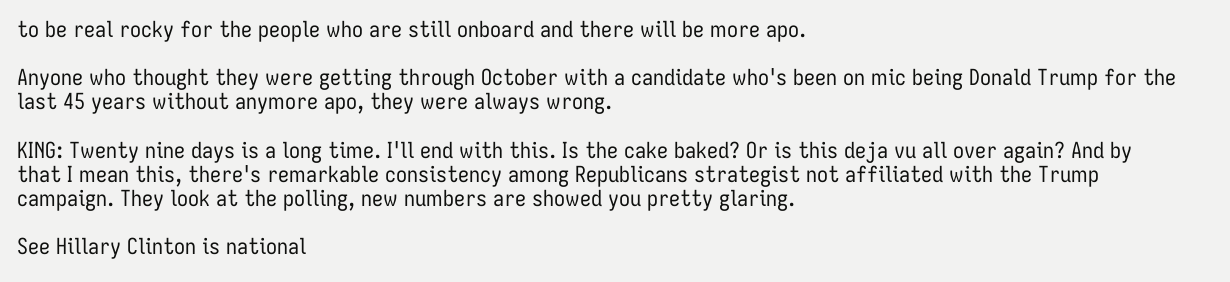to be real rocky for the people who are still onboard and there will be more apo.

Anyone who thought they were getting through October with a candidate who's been on mic being Donald Trump for the last 45 years without anymore apo, they were always wrong.

KING: Twenty nine days is a long time. I'll end with this. Is the cake baked? Or is this deja vu all over again? And by that I mean this, there's remarkable consistency among Republicans strategist not affiliated with the Trump campaign. They look at the polling, new numbers are showed you pretty glaring.

See Hillary Clinton is national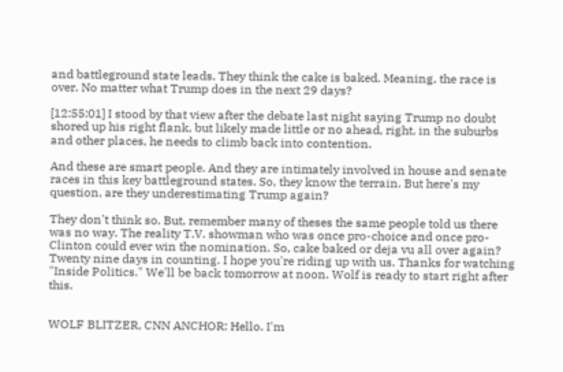and battleground state leads. They think the cake is baked. Meaning, the race is over. No matter what Trump does in the next 29 days?

[12:55:01] I stood by that view after the debate last night saying Trump no doubt shored up his right flank, but likely made little or no ahead, right, in the suburbs and other places, he needs to climb back into contention.

And these are smart people. And they are intimately involved in house and senate races in this key battleground states. So, they know the terrain. But here's my question, are they underestimating Trump again?

They don't think so. But, remember many of theses the same people told us there was no way. The reality T.V. showman who was once pro-choice and once pro-Clinton could ever win the nomination. So, cake baked or deja vu all over again? Twenty nine days in counting. I hope you're riding up with us. Thanks for watching "Inside Politics." We'll be back tomorrow at noon. Wolf is ready to start right after this.


WOLF BLITZER, CNN ANCHOR: Hello. I'm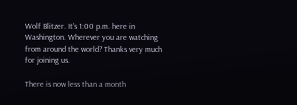Wolf Blitzer. It's 1:00 p.m. here in Washington. Wherever you are watching from around the world? Thanks very much for joining us.

There is now less than a month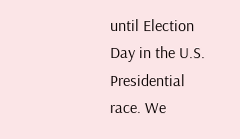until Election Day in the U.S. Presidential race. We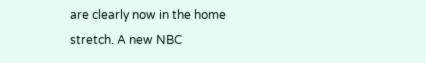are clearly now in the home stretch. A new NBC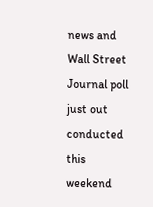news and Wall Street Journal poll just out conducted this weekend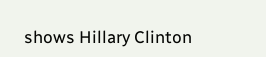shows Hillary Clinton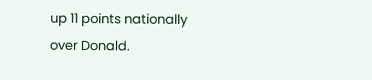up 11 points nationally over Donald.